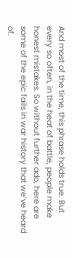And most of the time, this phrase holds true. But every so often, in the heat of battle, people make honest mistakes. So without further ado, here are some of the epic fails in war history that we’ve heard of.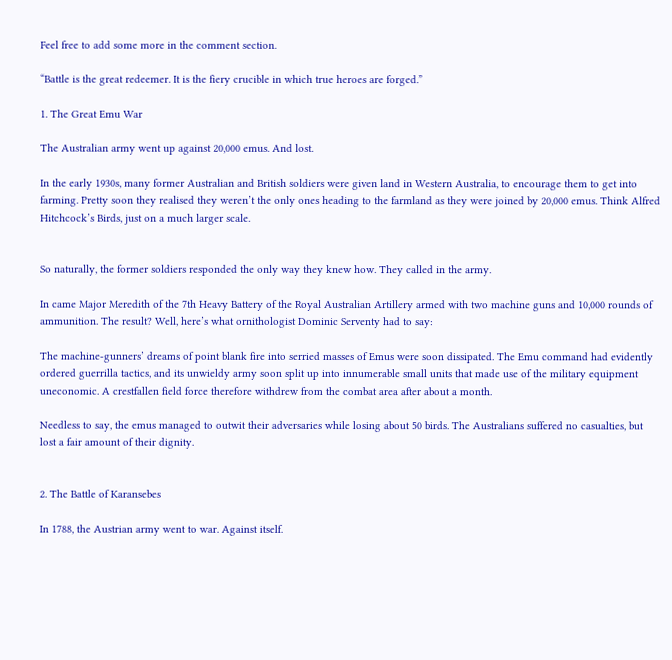Feel free to add some more in the comment section.

“Battle is the great redeemer. It is the fiery crucible in which true heroes are forged.”

1. The Great Emu War

The Australian army went up against 20,000 emus. And lost.

In the early 1930s, many former Australian and British soldiers were given land in Western Australia, to encourage them to get into farming. Pretty soon they realised they weren’t the only ones heading to the farmland as they were joined by 20,000 emus. Think Alfred Hitchcock’s Birds, just on a much larger scale.


So naturally, the former soldiers responded the only way they knew how. They called in the army.

In came Major Meredith of the 7th Heavy Battery of the Royal Australian Artillery armed with two machine guns and 10,000 rounds of ammunition. The result? Well, here’s what ornithologist Dominic Serventy had to say:

The machine-gunners’ dreams of point blank fire into serried masses of Emus were soon dissipated. The Emu command had evidently ordered guerrilla tactics, and its unwieldy army soon split up into innumerable small units that made use of the military equipment uneconomic. A crestfallen field force therefore withdrew from the combat area after about a month.

Needless to say, the emus managed to outwit their adversaries while losing about 50 birds. The Australians suffered no casualties, but lost a fair amount of their dignity.


2. The Battle of Karansebes

In 1788, the Austrian army went to war. Against itself.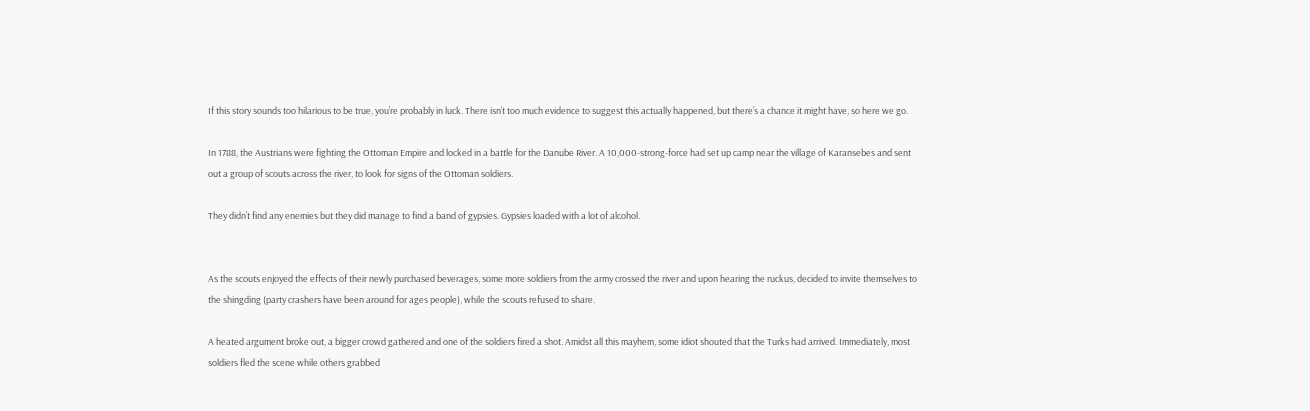If this story sounds too hilarious to be true, you’re probably in luck. There isn’t too much evidence to suggest this actually happened, but there’s a chance it might have, so here we go.

In 1788, the Austrians were fighting the Ottoman Empire and locked in a battle for the Danube River. A 10,000-strong-force had set up camp near the village of Karansebes and sent out a group of scouts across the river, to look for signs of the Ottoman soldiers.

They didn’t find any enemies but they did manage to find a band of gypsies. Gypsies loaded with a lot of alcohol.


As the scouts enjoyed the effects of their newly purchased beverages, some more soldiers from the army crossed the river and upon hearing the ruckus, decided to invite themselves to the shingding (party crashers have been around for ages people), while the scouts refused to share.

A heated argument broke out, a bigger crowd gathered and one of the soldiers fired a shot. Amidst all this mayhem, some idiot shouted that the Turks had arrived. Immediately, most soldiers fled the scene while others grabbed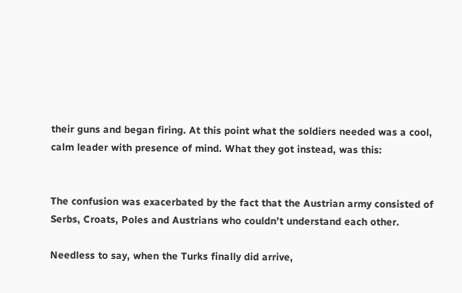their guns and began firing. At this point what the soldiers needed was a cool, calm leader with presence of mind. What they got instead, was this:


The confusion was exacerbated by the fact that the Austrian army consisted of Serbs, Croats, Poles and Austrians who couldn’t understand each other.

Needless to say, when the Turks finally did arrive,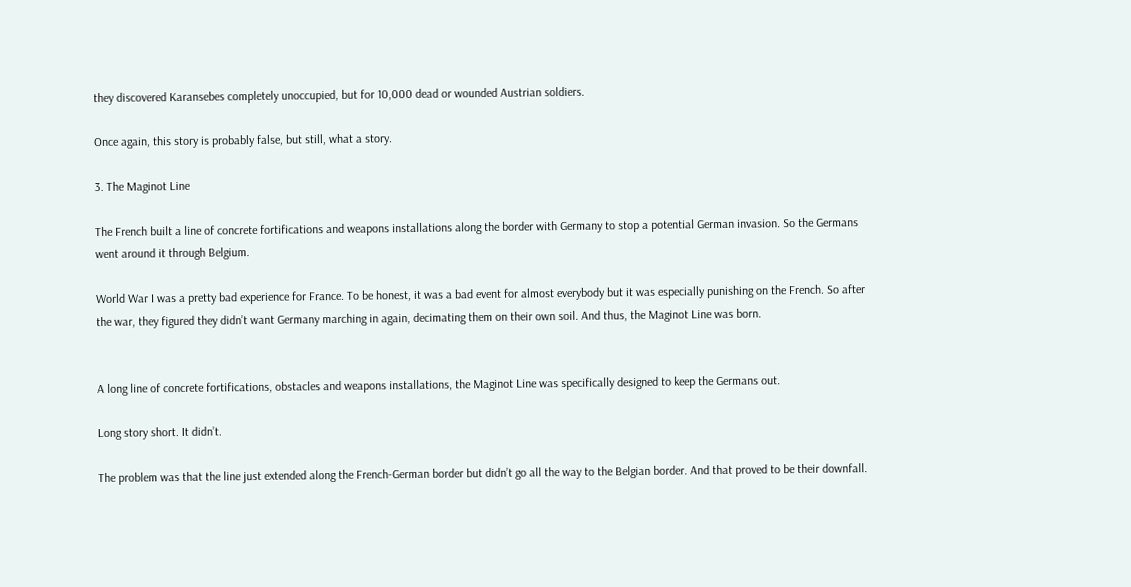they discovered Karansebes completely unoccupied, but for 10,000 dead or wounded Austrian soldiers.

Once again, this story is probably false, but still, what a story.

3. The Maginot Line

The French built a line of concrete fortifications and weapons installations along the border with Germany to stop a potential German invasion. So the Germans went around it through Belgium.

World War I was a pretty bad experience for France. To be honest, it was a bad event for almost everybody but it was especially punishing on the French. So after the war, they figured they didn’t want Germany marching in again, decimating them on their own soil. And thus, the Maginot Line was born.


A long line of concrete fortifications, obstacles and weapons installations, the Maginot Line was specifically designed to keep the Germans out.

Long story short. It didn’t.

The problem was that the line just extended along the French-German border but didn’t go all the way to the Belgian border. And that proved to be their downfall.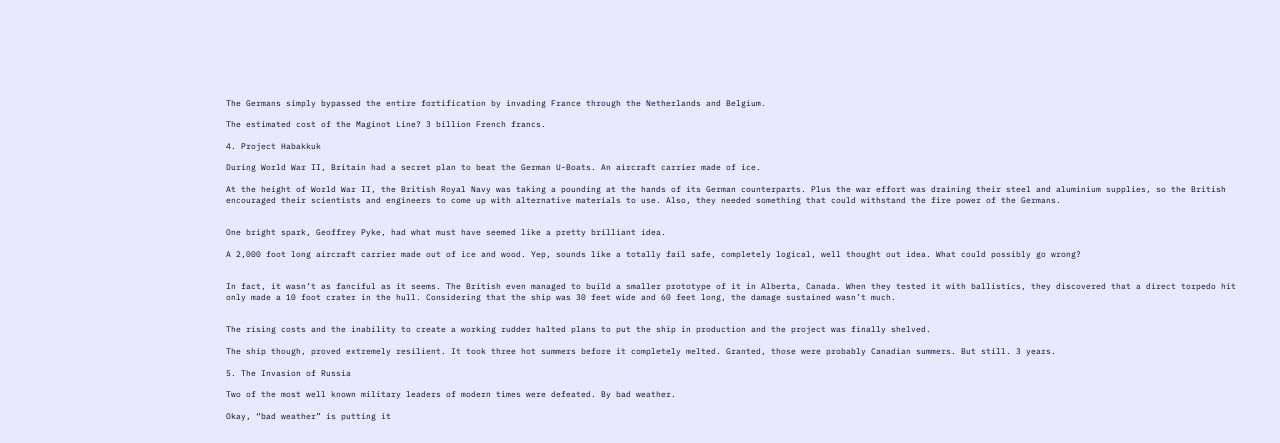The Germans simply bypassed the entire fortification by invading France through the Netherlands and Belgium.

The estimated cost of the Maginot Line? 3 billion French francs.

4. Project Habakkuk

During World War II, Britain had a secret plan to beat the German U-Boats. An aircraft carrier made of ice.

At the height of World War II, the British Royal Navy was taking a pounding at the hands of its German counterparts. Plus the war effort was draining their steel and aluminium supplies, so the British encouraged their scientists and engineers to come up with alternative materials to use. Also, they needed something that could withstand the fire power of the Germans.


One bright spark, Geoffrey Pyke, had what must have seemed like a pretty brilliant idea.

A 2,000 foot long aircraft carrier made out of ice and wood. Yep, sounds like a totally fail safe, completely logical, well thought out idea. What could possibly go wrong?


In fact, it wasn’t as fanciful as it seems. The British even managed to build a smaller prototype of it in Alberta, Canada. When they tested it with ballistics, they discovered that a direct torpedo hit only made a 10 foot crater in the hull. Considering that the ship was 30 feet wide and 60 feet long, the damage sustained wasn’t much.


The rising costs and the inability to create a working rudder halted plans to put the ship in production and the project was finally shelved.

The ship though, proved extremely resilient. It took three hot summers before it completely melted. Granted, those were probably Canadian summers. But still. 3 years.

5. The Invasion of Russia

Two of the most well known military leaders of modern times were defeated. By bad weather.

Okay, “bad weather” is putting it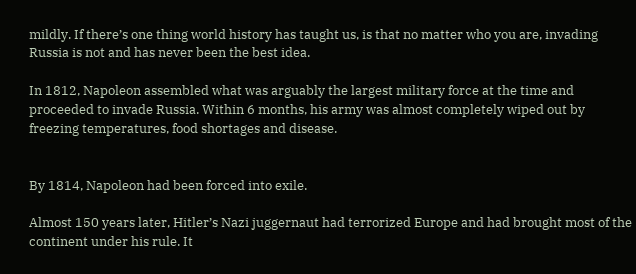mildly. If there’s one thing world history has taught us, is that no matter who you are, invading Russia is not and has never been the best idea.

In 1812, Napoleon assembled what was arguably the largest military force at the time and proceeded to invade Russia. Within 6 months, his army was almost completely wiped out by freezing temperatures, food shortages and disease.


By 1814, Napoleon had been forced into exile.

Almost 150 years later, Hitler’s Nazi juggernaut had terrorized Europe and had brought most of the continent under his rule. It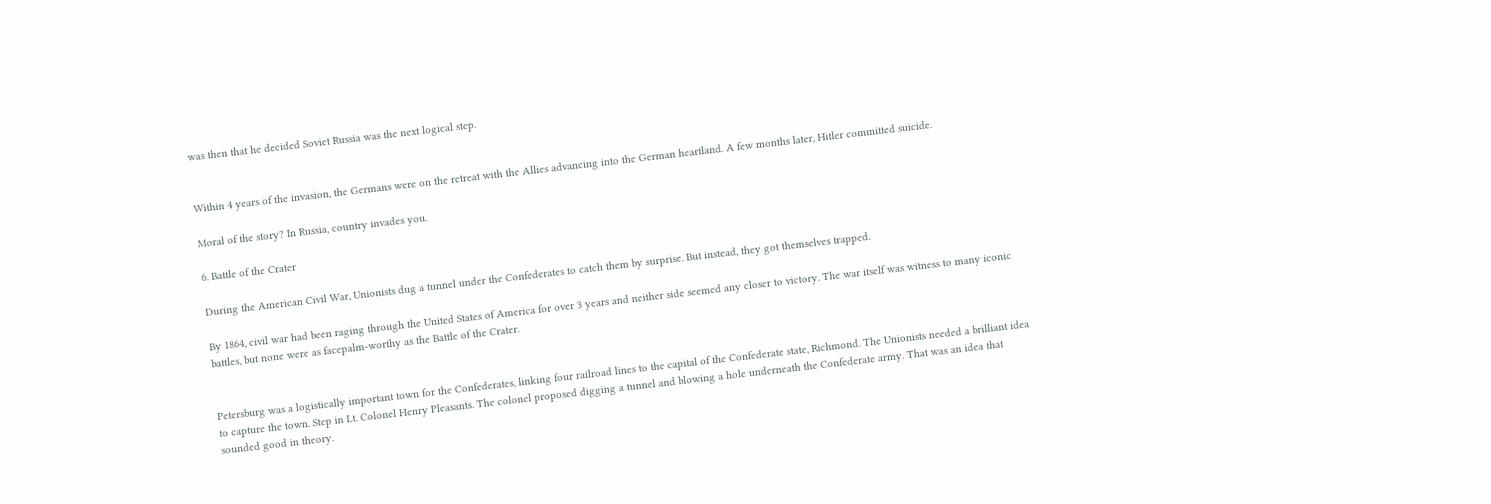was then that he decided Soviet Russia was the next logical step.


Within 4 years of the invasion, the Germans were on the retreat with the Allies advancing into the German heartland. A few months later, Hitler committed suicide.

Moral of the story? In Russia, country invades you.

6. Battle of the Crater

During the American Civil War, Unionists dug a tunnel under the Confederates to catch them by surprise. But instead, they got themselves trapped.

By 1864, civil war had been raging through the United States of America for over 3 years and neither side seemed any closer to victory. The war itself was witness to many iconic battles, but none were as facepalm-worthy as the Battle of the Crater.


Petersburg was a logistically important town for the Confederates, linking four railroad lines to the capital of the Confederate state, Richmond. The Unionists needed a brilliant idea to capture the town. Step in Lt. Colonel Henry Pleasants. The colonel proposed digging a tunnel and blowing a hole underneath the Confederate army. That was an idea that sounded good in theory.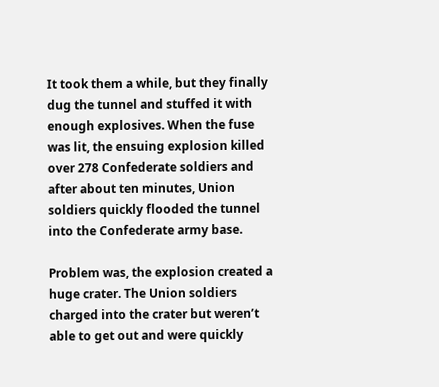It took them a while, but they finally dug the tunnel and stuffed it with enough explosives. When the fuse was lit, the ensuing explosion killed over 278 Confederate soldiers and after about ten minutes, Union soldiers quickly flooded the tunnel into the Confederate army base.

Problem was, the explosion created a huge crater. The Union soldiers charged into the crater but weren’t able to get out and were quickly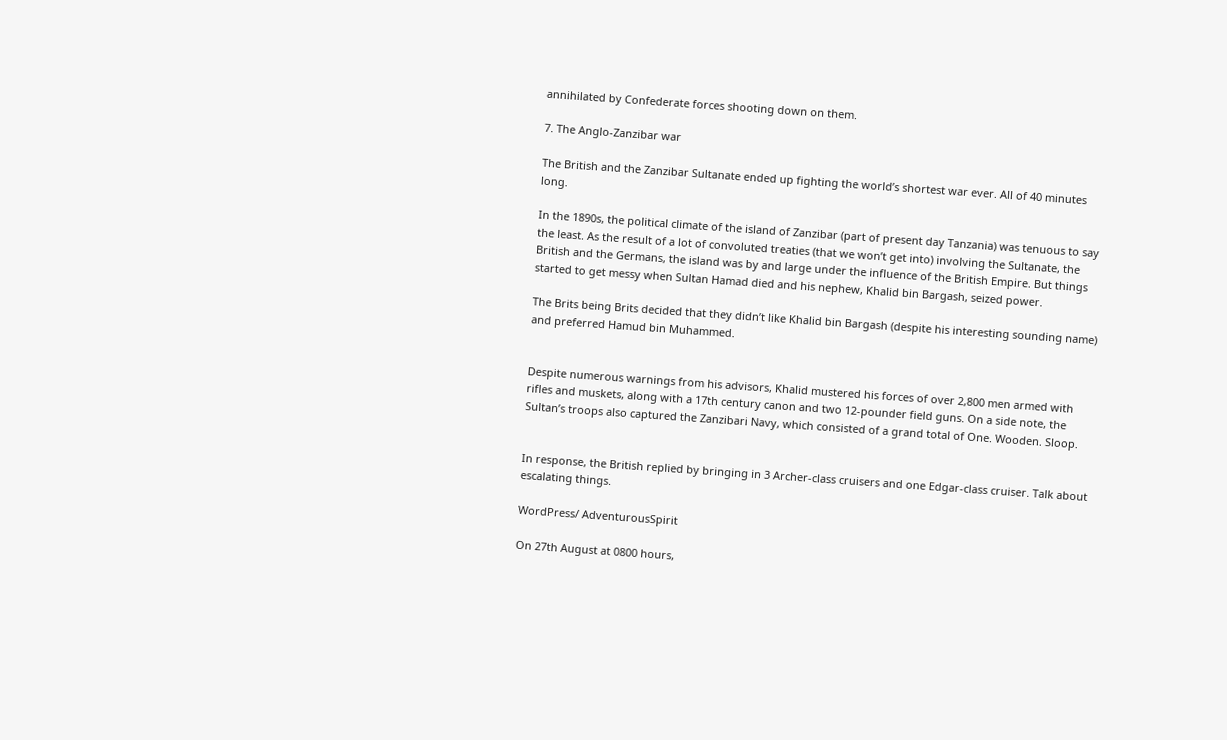annihilated by Confederate forces shooting down on them.

7. The Anglo-Zanzibar war

The British and the Zanzibar Sultanate ended up fighting the world’s shortest war ever. All of 40 minutes long.

In the 1890s, the political climate of the island of Zanzibar (part of present day Tanzania) was tenuous to say the least. As the result of a lot of convoluted treaties (that we won’t get into) involving the Sultanate, the British and the Germans, the island was by and large under the influence of the British Empire. But things started to get messy when Sultan Hamad died and his nephew, Khalid bin Bargash, seized power.

The Brits being Brits decided that they didn’t like Khalid bin Bargash (despite his interesting sounding name) and preferred Hamud bin Muhammed.


Despite numerous warnings from his advisors, Khalid mustered his forces of over 2,800 men armed with rifles and muskets, along with a 17th century canon and two 12-pounder field guns. On a side note, the Sultan’s troops also captured the Zanzibari Navy, which consisted of a grand total of One. Wooden. Sloop.


In response, the British replied by bringing in 3 Archer-class cruisers and one Edgar-class cruiser. Talk about escalating things.

WordPress/ AdventurousSpirit

On 27th August at 0800 hours,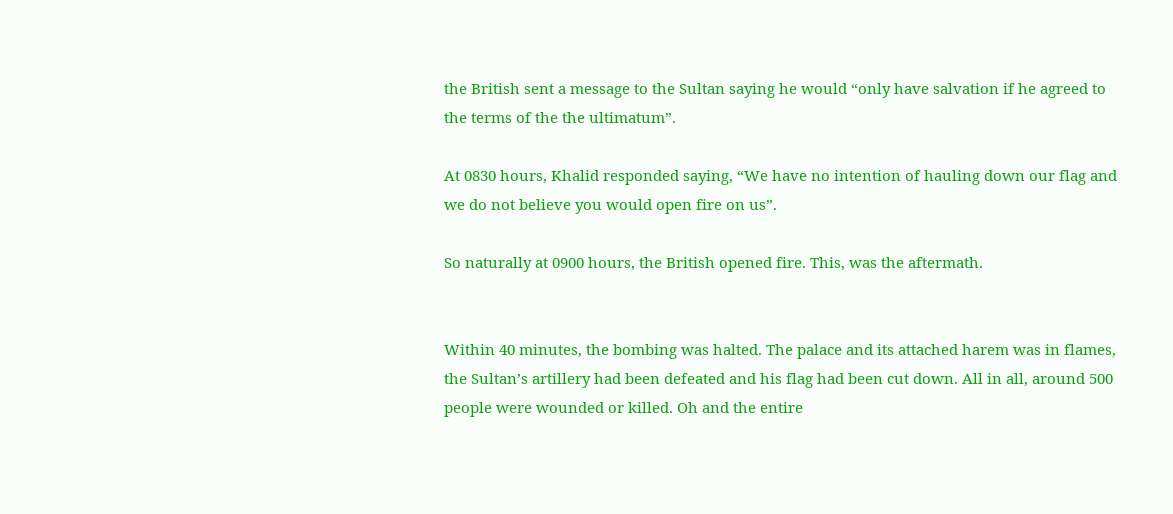the British sent a message to the Sultan saying he would “only have salvation if he agreed to the terms of the the ultimatum”.

At 0830 hours, Khalid responded saying, “We have no intention of hauling down our flag and we do not believe you would open fire on us”.

So naturally at 0900 hours, the British opened fire. This, was the aftermath.


Within 40 minutes, the bombing was halted. The palace and its attached harem was in flames, the Sultan’s artillery had been defeated and his flag had been cut down. All in all, around 500 people were wounded or killed. Oh and the entire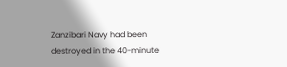Zanzibari Navy had been destroyed in the 40-minute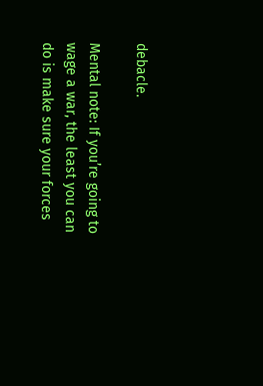debacle.

Mental note: If you’re going to wage a war, the least you can do is make sure your forces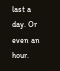last a day. Or even an hour.